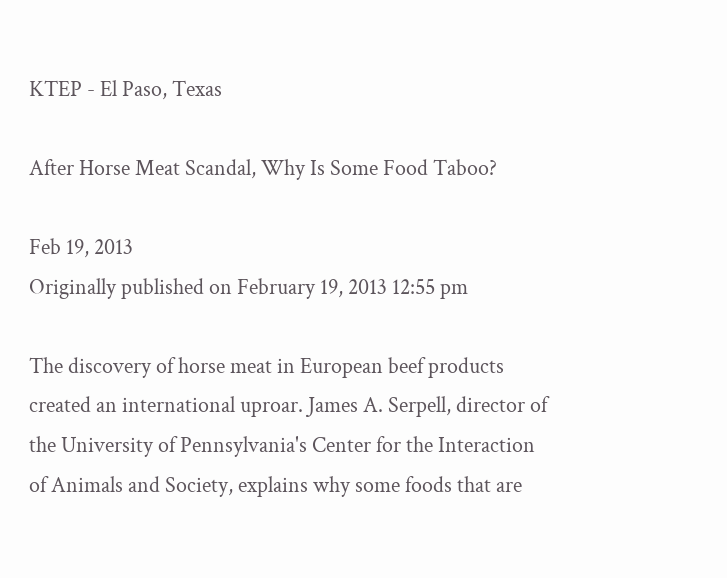KTEP - El Paso, Texas

After Horse Meat Scandal, Why Is Some Food Taboo?

Feb 19, 2013
Originally published on February 19, 2013 12:55 pm

The discovery of horse meat in European beef products created an international uproar. James A. Serpell, director of the University of Pennsylvania's Center for the Interaction of Animals and Society, explains why some foods that are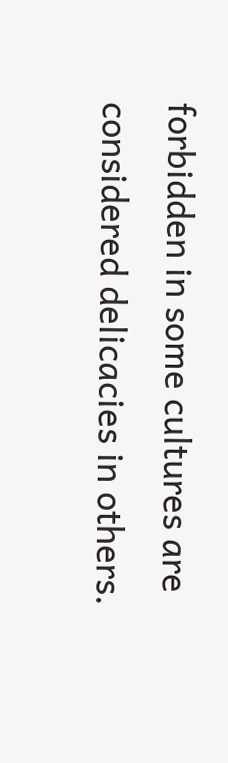forbidden in some cultures are considered delicacies in others.